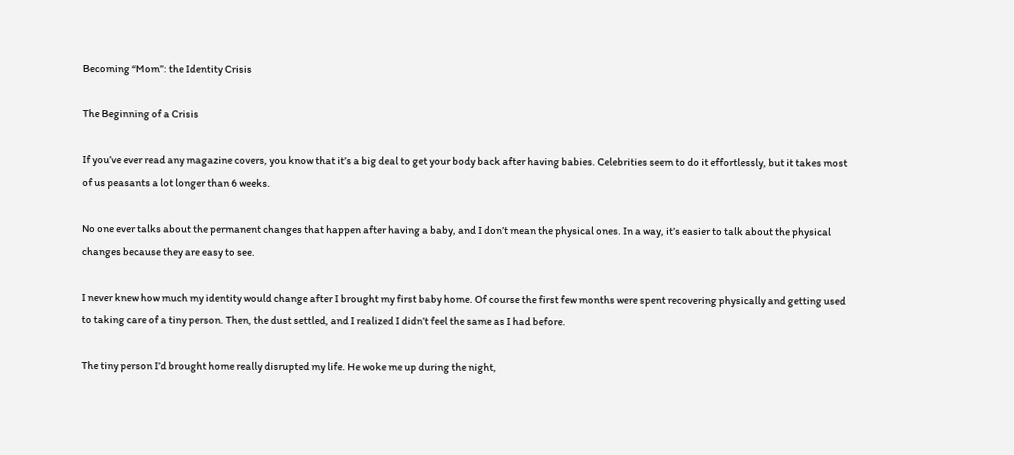Becoming “Mom”: the Identity Crisis

The Beginning of a Crisis

If you’ve ever read any magazine covers, you know that it’s a big deal to get your body back after having babies. Celebrities seem to do it effortlessly, but it takes most of us peasants a lot longer than 6 weeks.

No one ever talks about the permanent changes that happen after having a baby, and I don’t mean the physical ones. In a way, it’s easier to talk about the physical changes because they are easy to see.

I never knew how much my identity would change after I brought my first baby home. Of course the first few months were spent recovering physically and getting used to taking care of a tiny person. Then, the dust settled, and I realized I didn’t feel the same as I had before.

The tiny person I’d brought home really disrupted my life. He woke me up during the night,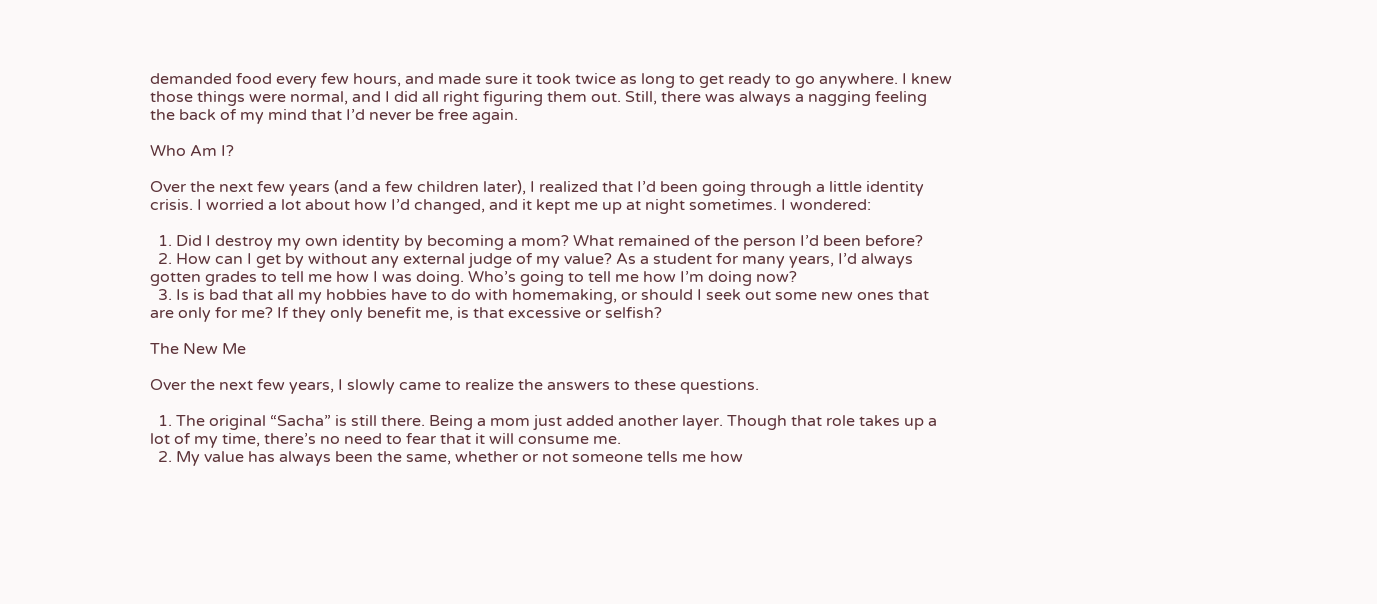demanded food every few hours, and made sure it took twice as long to get ready to go anywhere. I knew those things were normal, and I did all right figuring them out. Still, there was always a nagging feeling the back of my mind that I’d never be free again.

Who Am I?

Over the next few years (and a few children later), I realized that I’d been going through a little identity crisis. I worried a lot about how I’d changed, and it kept me up at night sometimes. I wondered:

  1. Did I destroy my own identity by becoming a mom? What remained of the person I’d been before?
  2. How can I get by without any external judge of my value? As a student for many years, I’d always gotten grades to tell me how I was doing. Who’s going to tell me how I’m doing now?
  3. Is is bad that all my hobbies have to do with homemaking, or should I seek out some new ones that are only for me? If they only benefit me, is that excessive or selfish?

The New Me

Over the next few years, I slowly came to realize the answers to these questions.

  1. The original “Sacha” is still there. Being a mom just added another layer. Though that role takes up a lot of my time, there’s no need to fear that it will consume me.
  2. My value has always been the same, whether or not someone tells me how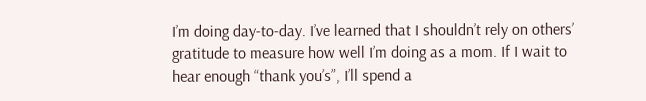I’m doing day-to-day. I’ve learned that I shouldn’t rely on others’ gratitude to measure how well I’m doing as a mom. If I wait to hear enough “thank you’s”, I’ll spend a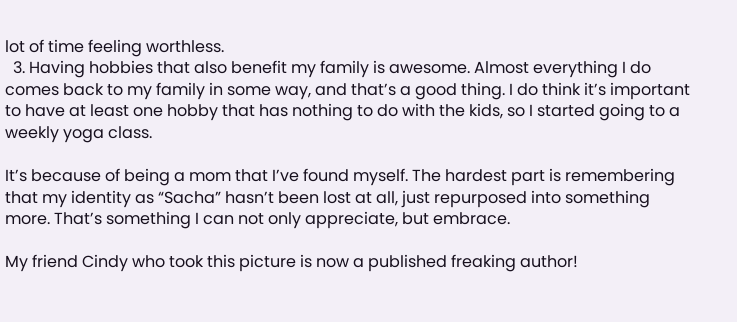lot of time feeling worthless.
  3. Having hobbies that also benefit my family is awesome. Almost everything I do comes back to my family in some way, and that’s a good thing. I do think it’s important to have at least one hobby that has nothing to do with the kids, so I started going to a weekly yoga class.

It’s because of being a mom that I’ve found myself. The hardest part is remembering that my identity as “Sacha” hasn’t been lost at all, just repurposed into something more. That’s something I can not only appreciate, but embrace.

My friend Cindy who took this picture is now a published freaking author!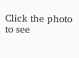Click the photo to see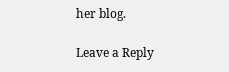her blog.

Leave a Reply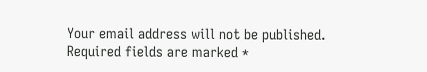Your email address will not be published. Required fields are marked *